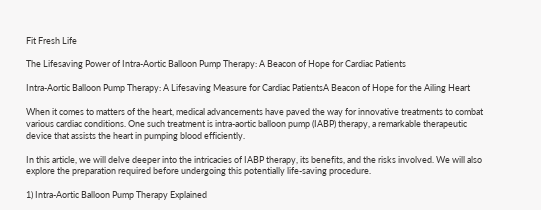Fit Fresh Life

The Lifesaving Power of Intra-Aortic Balloon Pump Therapy: A Beacon of Hope for Cardiac Patients

Intra-Aortic Balloon Pump Therapy: A Lifesaving Measure for Cardiac PatientsA Beacon of Hope for the Ailing Heart

When it comes to matters of the heart, medical advancements have paved the way for innovative treatments to combat various cardiac conditions. One such treatment is intra-aortic balloon pump (IABP) therapy, a remarkable therapeutic device that assists the heart in pumping blood efficiently.

In this article, we will delve deeper into the intricacies of IABP therapy, its benefits, and the risks involved. We will also explore the preparation required before undergoing this potentially life-saving procedure.

1) Intra-Aortic Balloon Pump Therapy Explained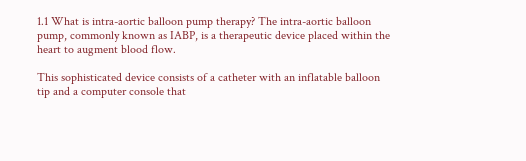1.1 What is intra-aortic balloon pump therapy? The intra-aortic balloon pump, commonly known as IABP, is a therapeutic device placed within the heart to augment blood flow.

This sophisticated device consists of a catheter with an inflatable balloon tip and a computer console that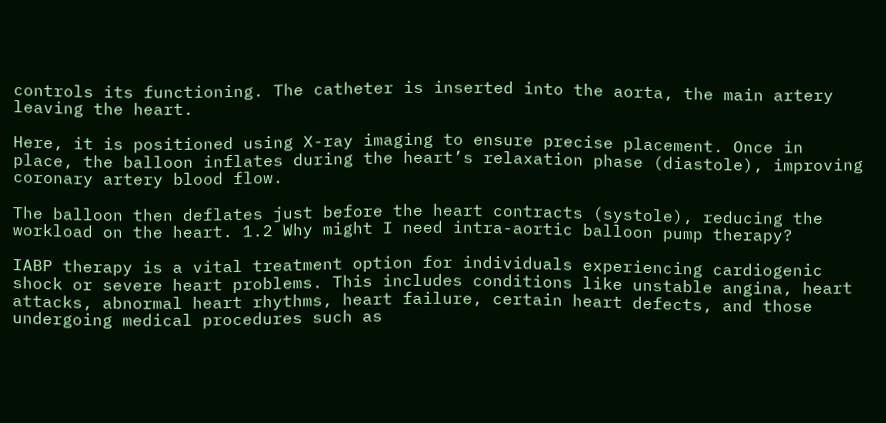controls its functioning. The catheter is inserted into the aorta, the main artery leaving the heart.

Here, it is positioned using X-ray imaging to ensure precise placement. Once in place, the balloon inflates during the heart’s relaxation phase (diastole), improving coronary artery blood flow.

The balloon then deflates just before the heart contracts (systole), reducing the workload on the heart. 1.2 Why might I need intra-aortic balloon pump therapy?

IABP therapy is a vital treatment option for individuals experiencing cardiogenic shock or severe heart problems. This includes conditions like unstable angina, heart attacks, abnormal heart rhythms, heart failure, certain heart defects, and those undergoing medical procedures such as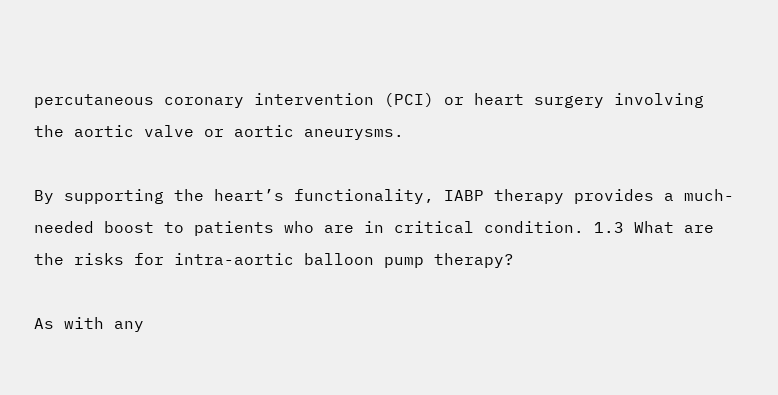percutaneous coronary intervention (PCI) or heart surgery involving the aortic valve or aortic aneurysms.

By supporting the heart’s functionality, IABP therapy provides a much-needed boost to patients who are in critical condition. 1.3 What are the risks for intra-aortic balloon pump therapy?

As with any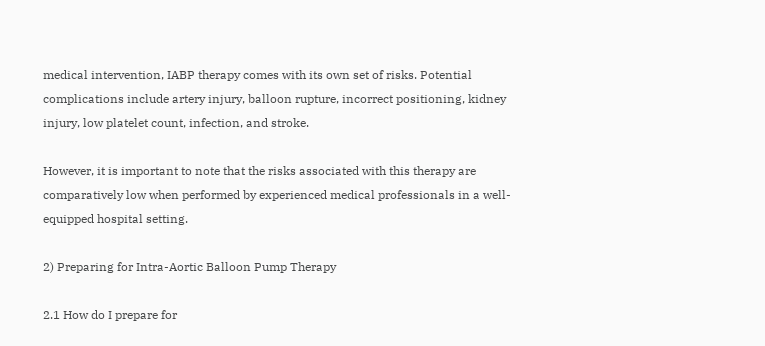medical intervention, IABP therapy comes with its own set of risks. Potential complications include artery injury, balloon rupture, incorrect positioning, kidney injury, low platelet count, infection, and stroke.

However, it is important to note that the risks associated with this therapy are comparatively low when performed by experienced medical professionals in a well-equipped hospital setting.

2) Preparing for Intra-Aortic Balloon Pump Therapy

2.1 How do I prepare for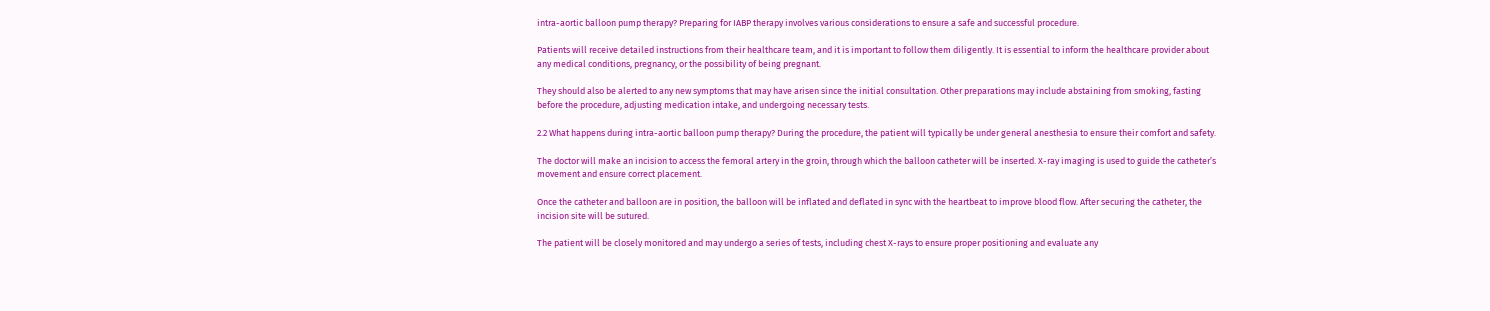intra-aortic balloon pump therapy? Preparing for IABP therapy involves various considerations to ensure a safe and successful procedure.

Patients will receive detailed instructions from their healthcare team, and it is important to follow them diligently. It is essential to inform the healthcare provider about any medical conditions, pregnancy, or the possibility of being pregnant.

They should also be alerted to any new symptoms that may have arisen since the initial consultation. Other preparations may include abstaining from smoking, fasting before the procedure, adjusting medication intake, and undergoing necessary tests.

2.2 What happens during intra-aortic balloon pump therapy? During the procedure, the patient will typically be under general anesthesia to ensure their comfort and safety.

The doctor will make an incision to access the femoral artery in the groin, through which the balloon catheter will be inserted. X-ray imaging is used to guide the catheter’s movement and ensure correct placement.

Once the catheter and balloon are in position, the balloon will be inflated and deflated in sync with the heartbeat to improve blood flow. After securing the catheter, the incision site will be sutured.

The patient will be closely monitored and may undergo a series of tests, including chest X-rays to ensure proper positioning and evaluate any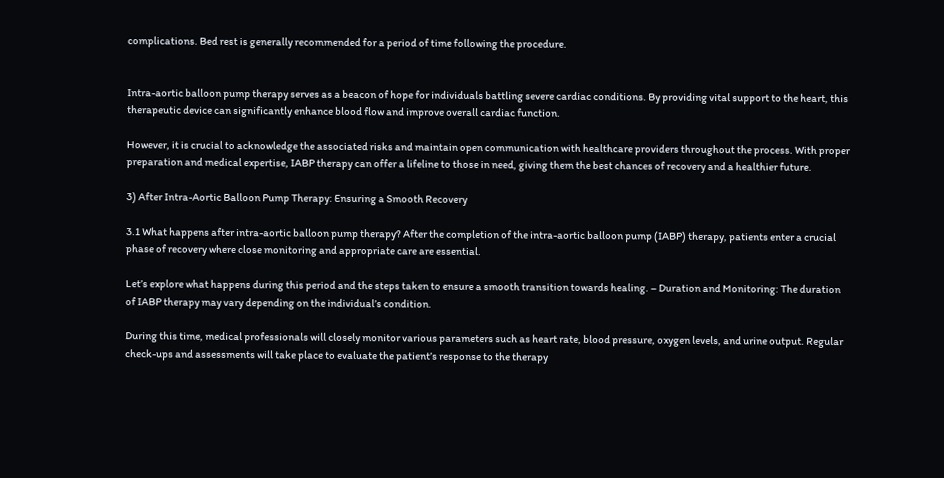complications. Bed rest is generally recommended for a period of time following the procedure.


Intra-aortic balloon pump therapy serves as a beacon of hope for individuals battling severe cardiac conditions. By providing vital support to the heart, this therapeutic device can significantly enhance blood flow and improve overall cardiac function.

However, it is crucial to acknowledge the associated risks and maintain open communication with healthcare providers throughout the process. With proper preparation and medical expertise, IABP therapy can offer a lifeline to those in need, giving them the best chances of recovery and a healthier future.

3) After Intra-Aortic Balloon Pump Therapy: Ensuring a Smooth Recovery

3.1 What happens after intra-aortic balloon pump therapy? After the completion of the intra-aortic balloon pump (IABP) therapy, patients enter a crucial phase of recovery where close monitoring and appropriate care are essential.

Let’s explore what happens during this period and the steps taken to ensure a smooth transition towards healing. – Duration and Monitoring: The duration of IABP therapy may vary depending on the individual’s condition.

During this time, medical professionals will closely monitor various parameters such as heart rate, blood pressure, oxygen levels, and urine output. Regular check-ups and assessments will take place to evaluate the patient’s response to the therapy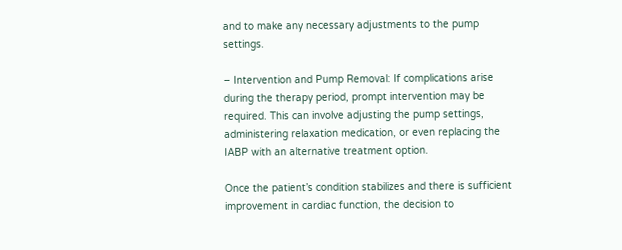and to make any necessary adjustments to the pump settings.

– Intervention and Pump Removal: If complications arise during the therapy period, prompt intervention may be required. This can involve adjusting the pump settings, administering relaxation medication, or even replacing the IABP with an alternative treatment option.

Once the patient’s condition stabilizes and there is sufficient improvement in cardiac function, the decision to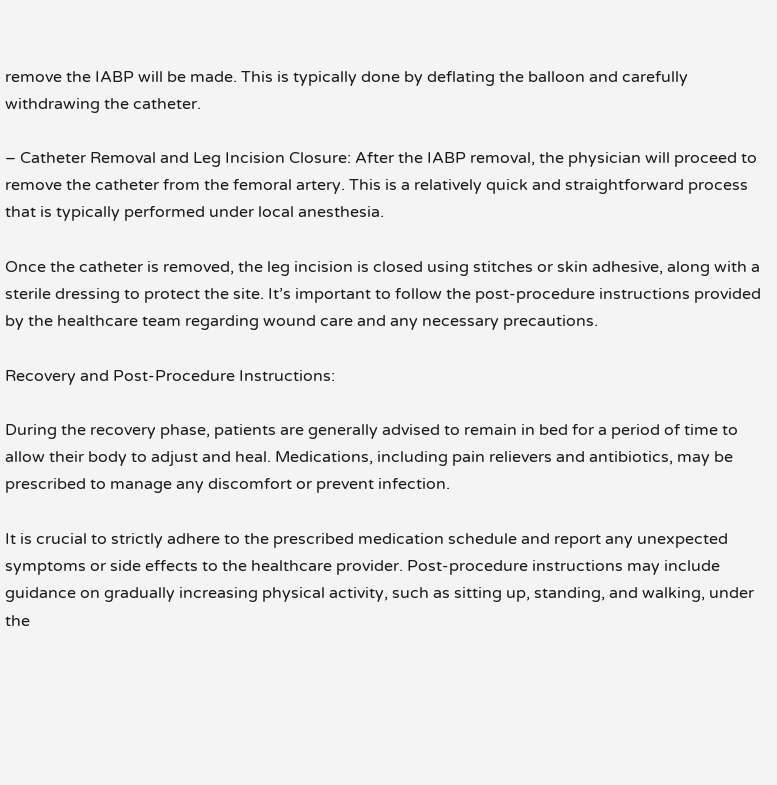remove the IABP will be made. This is typically done by deflating the balloon and carefully withdrawing the catheter.

– Catheter Removal and Leg Incision Closure: After the IABP removal, the physician will proceed to remove the catheter from the femoral artery. This is a relatively quick and straightforward process that is typically performed under local anesthesia.

Once the catheter is removed, the leg incision is closed using stitches or skin adhesive, along with a sterile dressing to protect the site. It’s important to follow the post-procedure instructions provided by the healthcare team regarding wound care and any necessary precautions.

Recovery and Post-Procedure Instructions:

During the recovery phase, patients are generally advised to remain in bed for a period of time to allow their body to adjust and heal. Medications, including pain relievers and antibiotics, may be prescribed to manage any discomfort or prevent infection.

It is crucial to strictly adhere to the prescribed medication schedule and report any unexpected symptoms or side effects to the healthcare provider. Post-procedure instructions may include guidance on gradually increasing physical activity, such as sitting up, standing, and walking, under the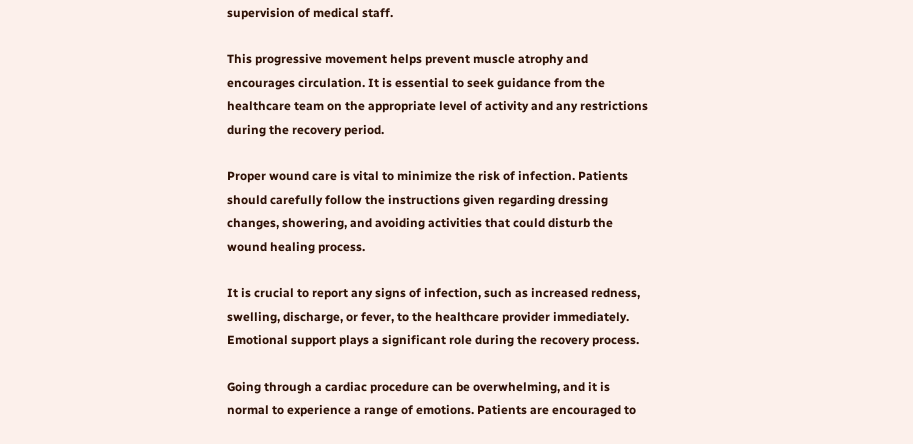supervision of medical staff.

This progressive movement helps prevent muscle atrophy and encourages circulation. It is essential to seek guidance from the healthcare team on the appropriate level of activity and any restrictions during the recovery period.

Proper wound care is vital to minimize the risk of infection. Patients should carefully follow the instructions given regarding dressing changes, showering, and avoiding activities that could disturb the wound healing process.

It is crucial to report any signs of infection, such as increased redness, swelling, discharge, or fever, to the healthcare provider immediately. Emotional support plays a significant role during the recovery process.

Going through a cardiac procedure can be overwhelming, and it is normal to experience a range of emotions. Patients are encouraged to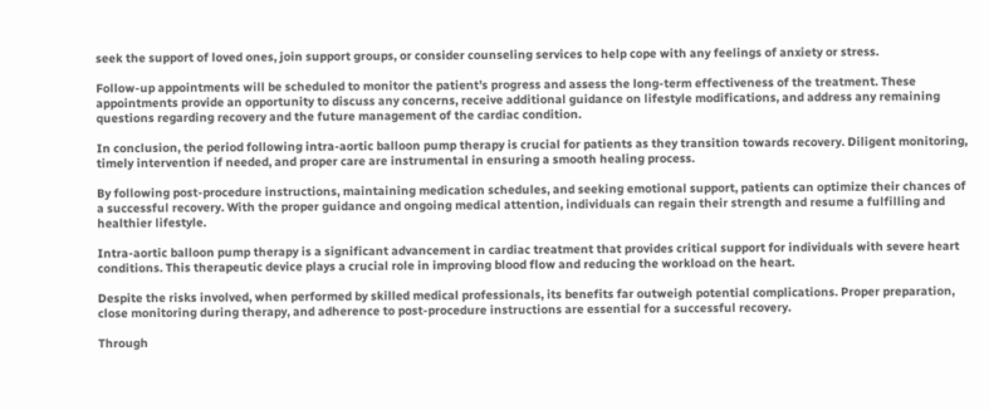seek the support of loved ones, join support groups, or consider counseling services to help cope with any feelings of anxiety or stress.

Follow-up appointments will be scheduled to monitor the patient’s progress and assess the long-term effectiveness of the treatment. These appointments provide an opportunity to discuss any concerns, receive additional guidance on lifestyle modifications, and address any remaining questions regarding recovery and the future management of the cardiac condition.

In conclusion, the period following intra-aortic balloon pump therapy is crucial for patients as they transition towards recovery. Diligent monitoring, timely intervention if needed, and proper care are instrumental in ensuring a smooth healing process.

By following post-procedure instructions, maintaining medication schedules, and seeking emotional support, patients can optimize their chances of a successful recovery. With the proper guidance and ongoing medical attention, individuals can regain their strength and resume a fulfilling and healthier lifestyle.

Intra-aortic balloon pump therapy is a significant advancement in cardiac treatment that provides critical support for individuals with severe heart conditions. This therapeutic device plays a crucial role in improving blood flow and reducing the workload on the heart.

Despite the risks involved, when performed by skilled medical professionals, its benefits far outweigh potential complications. Proper preparation, close monitoring during therapy, and adherence to post-procedure instructions are essential for a successful recovery.

Through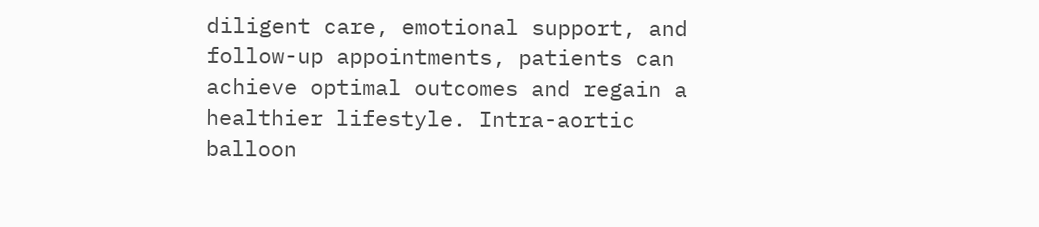diligent care, emotional support, and follow-up appointments, patients can achieve optimal outcomes and regain a healthier lifestyle. Intra-aortic balloon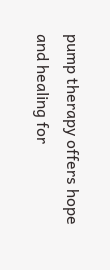pump therapy offers hope and healing for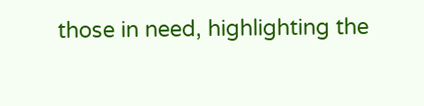those in need, highlighting the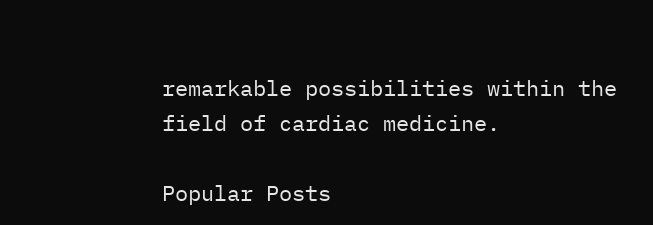remarkable possibilities within the field of cardiac medicine.

Popular Posts